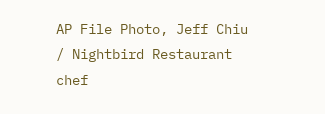AP File Photo, Jeff Chiu / Nightbird Restaurant chef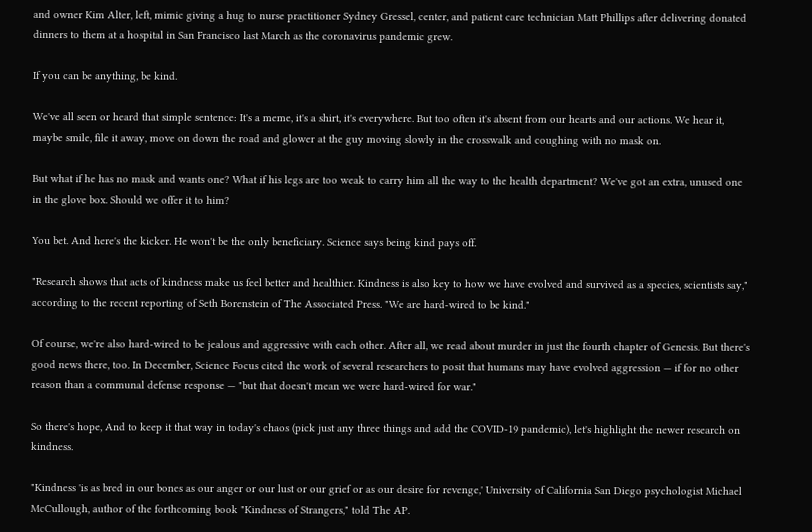and owner Kim Alter, left, mimic giving a hug to nurse practitioner Sydney Gressel, center, and patient care technician Matt Phillips after delivering donated dinners to them at a hospital in San Francisco last March as the coronavirus pandemic grew.

If you can be anything, be kind.

We've all seen or heard that simple sentence: It's a meme, it's a shirt, it's everywhere. But too often it's absent from our hearts and our actions. We hear it, maybe smile, file it away, move on down the road and glower at the guy moving slowly in the crosswalk and coughing with no mask on.

But what if he has no mask and wants one? What if his legs are too weak to carry him all the way to the health department? We've got an extra, unused one in the glove box. Should we offer it to him?

You bet. And here's the kicker. He won't be the only beneficiary. Science says being kind pays off.

"Research shows that acts of kindness make us feel better and healthier. Kindness is also key to how we have evolved and survived as a species, scientists say," according to the recent reporting of Seth Borenstein of The Associated Press. "We are hard-wired to be kind."

Of course, we're also hard-wired to be jealous and aggressive with each other. After all, we read about murder in just the fourth chapter of Genesis. But there's good news there, too. In December, Science Focus cited the work of several researchers to posit that humans may have evolved aggression — if for no other reason than a communal defense response — "but that doesn't mean we were hard-wired for war."

So there's hope, And to keep it that way in today's chaos (pick just any three things and add the COVID-19 pandemic), let's highlight the newer research on kindness.

"Kindness 'is as bred in our bones as our anger or our lust or our grief or as our desire for revenge,' University of California San Diego psychologist Michael McCullough, author of the forthcoming book "Kindness of Strangers," told The AP.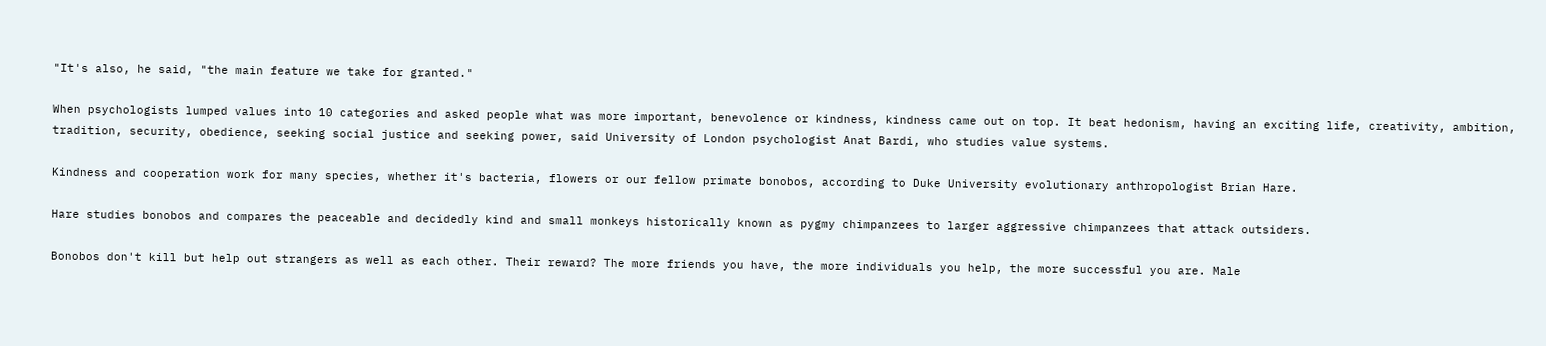"It's also, he said, "the main feature we take for granted."

When psychologists lumped values into 10 categories and asked people what was more important, benevolence or kindness, kindness came out on top. It beat hedonism, having an exciting life, creativity, ambition, tradition, security, obedience, seeking social justice and seeking power, said University of London psychologist Anat Bardi, who studies value systems.

Kindness and cooperation work for many species, whether it's bacteria, flowers or our fellow primate bonobos, according to Duke University evolutionary anthropologist Brian Hare.

Hare studies bonobos and compares the peaceable and decidedly kind and small monkeys historically known as pygmy chimpanzees to larger aggressive chimpanzees that attack outsiders.

Bonobos don't kill but help out strangers as well as each other. Their reward? The more friends you have, the more individuals you help, the more successful you are. Male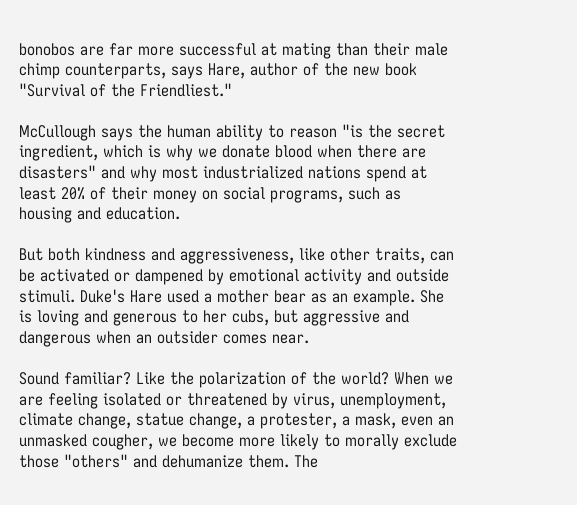bonobos are far more successful at mating than their male chimp counterparts, says Hare, author of the new book "Survival of the Friendliest."

McCullough says the human ability to reason "is the secret ingredient, which is why we donate blood when there are disasters" and why most industrialized nations spend at least 20% of their money on social programs, such as housing and education.

But both kindness and aggressiveness, like other traits, can be activated or dampened by emotional activity and outside stimuli. Duke's Hare used a mother bear as an example. She is loving and generous to her cubs, but aggressive and dangerous when an outsider comes near.

Sound familiar? Like the polarization of the world? When we are feeling isolated or threatened by virus, unemployment, climate change, statue change, a protester, a mask, even an unmasked cougher, we become more likely to morally exclude those "others" and dehumanize them. The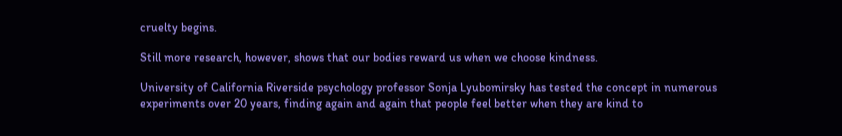cruelty begins.

Still more research, however, shows that our bodies reward us when we choose kindness.

University of California Riverside psychology professor Sonja Lyubomirsky has tested the concept in numerous experiments over 20 years, finding again and again that people feel better when they are kind to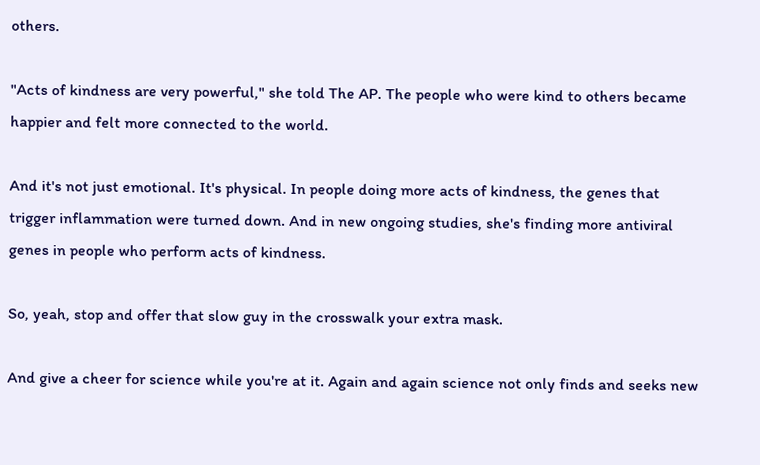others.

"Acts of kindness are very powerful," she told The AP. The people who were kind to others became happier and felt more connected to the world.

And it's not just emotional. It's physical. In people doing more acts of kindness, the genes that trigger inflammation were turned down. And in new ongoing studies, she's finding more antiviral genes in people who perform acts of kindness.

So, yeah, stop and offer that slow guy in the crosswalk your extra mask.

And give a cheer for science while you're at it. Again and again science not only finds and seeks new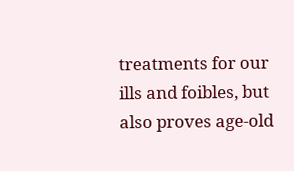treatments for our ills and foibles, but also proves age-old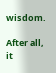wisdom.

After all, it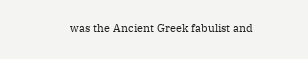was the Ancient Greek fabulist and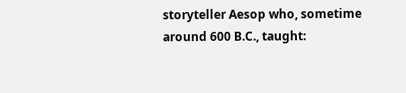storyteller Aesop who, sometime around 600 B.C., taught: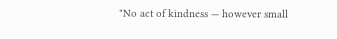"No act of kindness — however small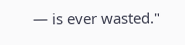— is ever wasted."